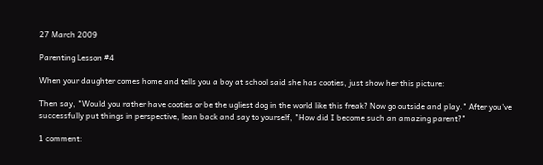27 March 2009

Parenting Lesson #4

When your daughter comes home and tells you a boy at school said she has cooties, just show her this picture:

Then say, "Would you rather have cooties or be the ugliest dog in the world like this freak? Now go outside and play." After you've successfully put things in perspective, lean back and say to yourself, "How did I become such an amazing parent?"

1 comment: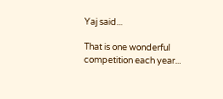Yaj said...

That is one wonderful competition each year...